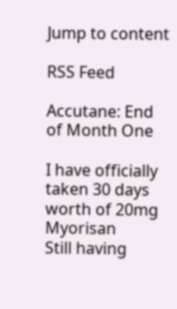Jump to content

RSS Feed

Accutane: End of Month One

I have officially taken 30 days worth of 20mg Myorisan
Still having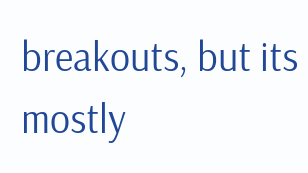breakouts, but its mostly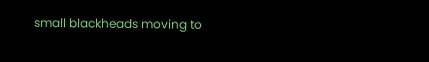small blackheads moving to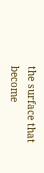the surface that become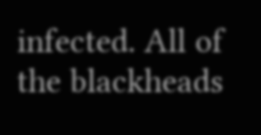infected. All of the blackheads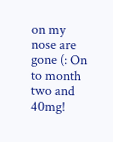on my nose are gone (: On to month two and 40mg!